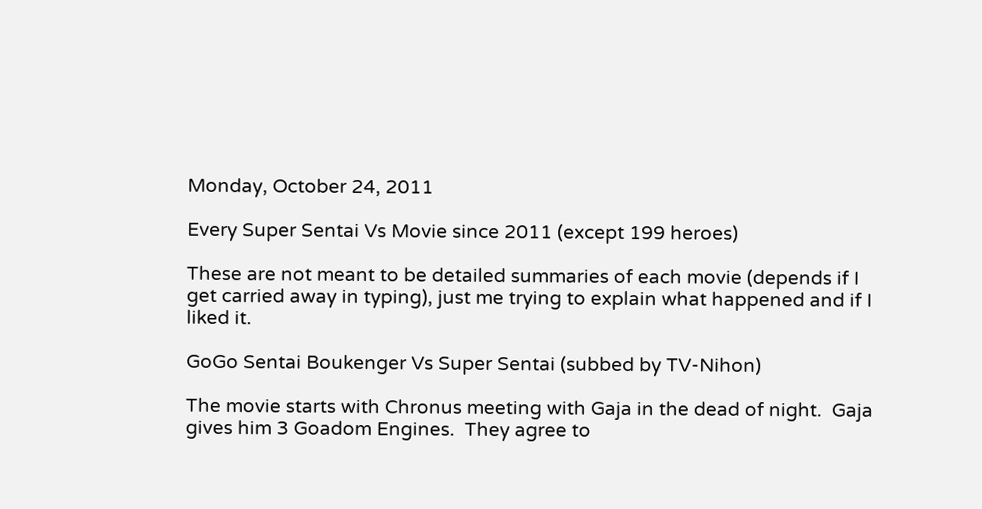Monday, October 24, 2011

Every Super Sentai Vs Movie since 2011 (except 199 heroes)

These are not meant to be detailed summaries of each movie (depends if I get carried away in typing), just me trying to explain what happened and if I liked it.

GoGo Sentai Boukenger Vs Super Sentai (subbed by TV-Nihon)

The movie starts with Chronus meeting with Gaja in the dead of night.  Gaja gives him 3 Goadom Engines.  They agree to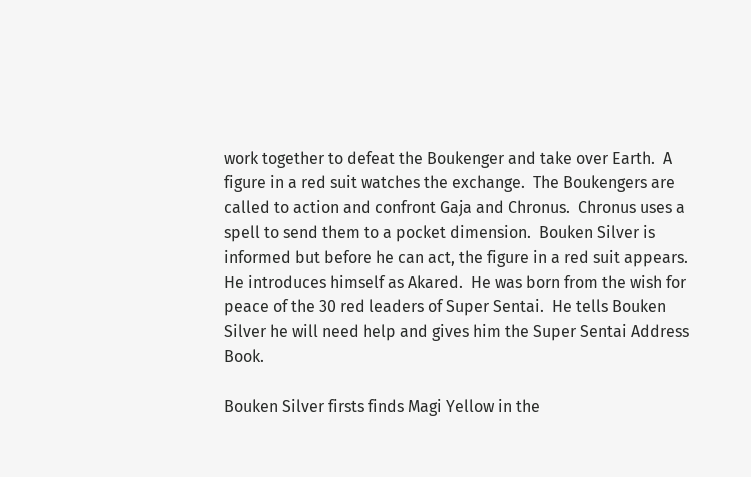work together to defeat the Boukenger and take over Earth.  A figure in a red suit watches the exchange.  The Boukengers are called to action and confront Gaja and Chronus.  Chronus uses a spell to send them to a pocket dimension.  Bouken Silver is informed but before he can act, the figure in a red suit appears.  He introduces himself as Akared.  He was born from the wish for peace of the 30 red leaders of Super Sentai.  He tells Bouken Silver he will need help and gives him the Super Sentai Address Book.

Bouken Silver firsts finds Magi Yellow in the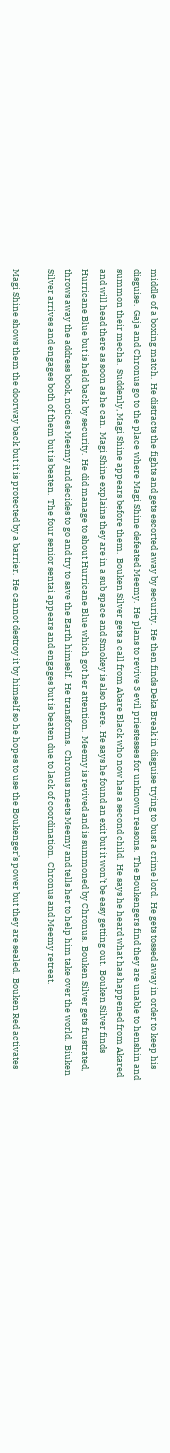middle of a boxing match.  He distracts the fights and gets escorted away by security.  He then finds Deka Break in disguise trying to bust a crime lord.  He gets tossed away in order to keep his disguise.  Gaja and Chronus go to the place where Magi Shine defeated Meemy.  He plans to revive 3 evil priestesses for unknown reasons.  The Boukengers find they are unable to henshin and summon their mecha.  Suddenly, Magi Shine appears before them.  Bouken Silver gets a call from Abare Black who now has a second child.  He says he heard what has happened from Akared and will head there as soon as he can.  Magi Shine explains they are in a sub space and Smokey is also there.  He says he found an exit but it won’t be easy getting out.  Bouken Silver finds Hurricane Blue but is held back by security.  He did manage to shout Hurricane Blue which got her attention.  Meemy is revived and is summoned by Chronus.  Bouken Silver gets frustrated, throws away the address book, notices Meemy and decides to go and try to save the Earth himself.  He transforms.  Chronus meets Meemy and tells her to help him take over the world.  Biuken Silver arrives and engages both of them but is beaten.  The four senior sentai appears and engages but is beaten due to lack of coordination.  Chronus and Meemy retreat.

Magi Shine shows them the doorway back but it is protected by a barrier.  He cannot destroy it by himself so he hopes to use the Boukenger’s power but they are sealed.  Bouken Red activates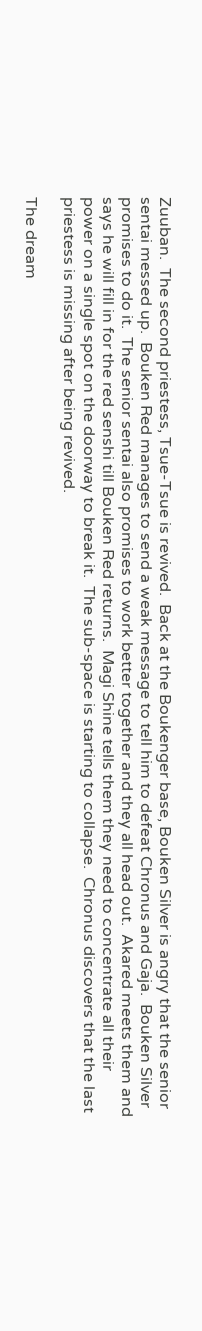Zuuban.  The second priestess, Tsue-Tsue is revived.  Back at the Boukenger base, Bouken Silver is angry that the senior sentai messed up.  Bouken Red manages to send a weak message to tell him to defeat Chronus and Gaja.  Bouken Silver promises to do it.  The senior sentai also promises to work better together and they all head out.  Akared meets them and says he will fill in for the red senshi till Bouken Red returns.  Magi Shine tells them they need to concentrate all their power on a single spot on the doorway to break it.  The sub-space is starting to collapse.  Chronus discovers that the last priestess is missing after being revived.

The dream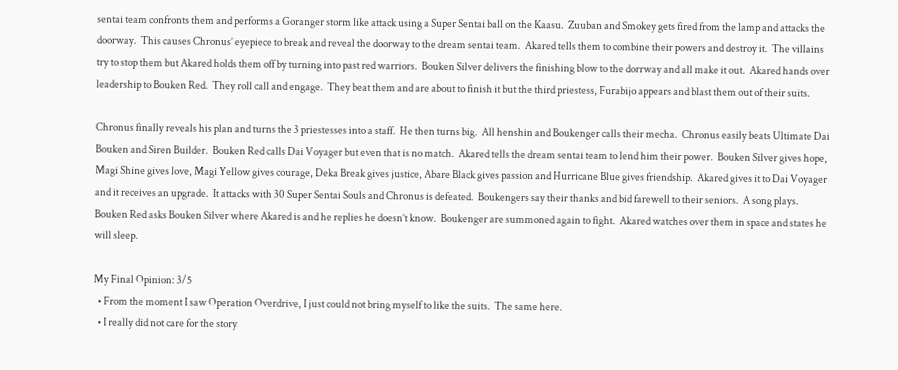sentai team confronts them and performs a Goranger storm like attack using a Super Sentai ball on the Kaasu.  Zuuban and Smokey gets fired from the lamp and attacks the doorway.  This causes Chronus’ eyepiece to break and reveal the doorway to the dream sentai team.  Akared tells them to combine their powers and destroy it.  The villains try to stop them but Akared holds them off by turning into past red warriors.  Bouken Silver delivers the finishing blow to the dorrway and all make it out.  Akared hands over leadership to Bouken Red.  They roll call and engage.  They beat them and are about to finish it but the third priestess, Furabijo appears and blast them out of their suits.

Chronus finally reveals his plan and turns the 3 priestesses into a staff.  He then turns big.  All henshin and Boukenger calls their mecha.  Chronus easily beats Ultimate Dai Bouken and Siren Builder.  Bouken Red calls Dai Voyager but even that is no match.  Akared tells the dream sentai team to lend him their power.  Bouken Silver gives hope, Magi Shine gives love, Magi Yellow gives courage, Deka Break gives justice, Abare Black gives passion and Hurricane Blue gives friendship.  Akared gives it to Dai Voyager and it receives an upgrade.  It attacks with 30 Super Sentai Souls and Chronus is defeated.  Boukengers say their thanks and bid farewell to their seniors.  A song plays.  Bouken Red asks Bouken Silver where Akared is and he replies he doesn’t know.  Boukenger are summoned again to fight.  Akared watches over them in space and states he will sleep.

My Final Opinion: 3/5
  • From the moment I saw Operation Overdrive, I just could not bring myself to like the suits.  The same here.
  • I really did not care for the story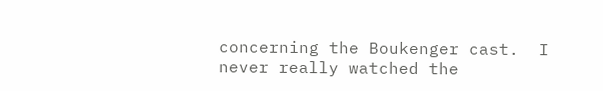concerning the Boukenger cast.  I never really watched the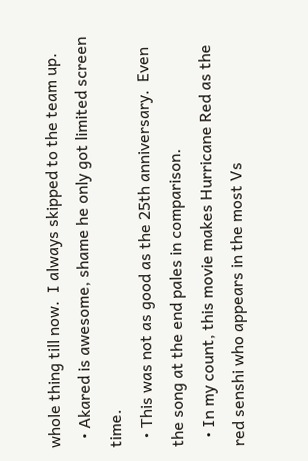whole thing till now.  I always skipped to the team up.
  • Akared is awesome, shame he only got limited screen time.
  • This was not as good as the 25th anniversary.  Even the song at the end pales in comparison.
  • In my count, this movie makes Hurricane Red as the red senshi who appears in the most Vs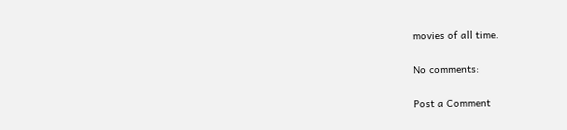movies of all time.

No comments:

Post a Comment